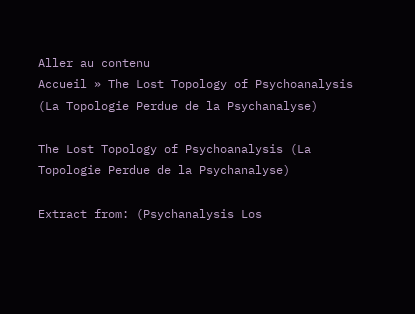Aller au contenu
Accueil » The Lost Topology of Psychoanalysis (La Topologie Perdue de la Psychanalyse)

The Lost Topology of Psychoanalysis (La Topologie Perdue de la Psychanalyse)

Extract from: (Psychanalysis Los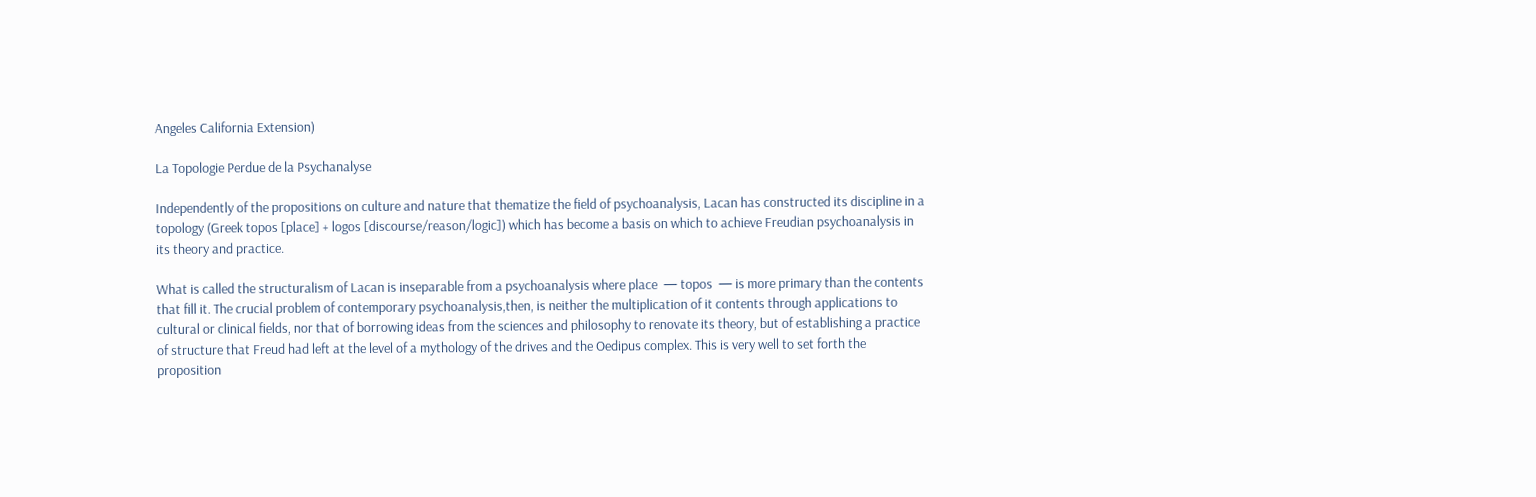Angeles California Extension)

La Topologie Perdue de la Psychanalyse

Independently of the propositions on culture and nature that thematize the field of psychoanalysis, Lacan has constructed its discipline in a topology (Greek topos [place] + logos [discourse/reason/logic]) which has become a basis on which to achieve Freudian psychoanalysis in its theory and practice.

What is called the structuralism of Lacan is inseparable from a psychoanalysis where place  — topos  — is more primary than the contents that fill it. The crucial problem of contemporary psychoanalysis,then, is neither the multiplication of it contents through applications to cultural or clinical fields, nor that of borrowing ideas from the sciences and philosophy to renovate its theory, but of establishing a practice of structure that Freud had left at the level of a mythology of the drives and the Oedipus complex. This is very well to set forth the proposition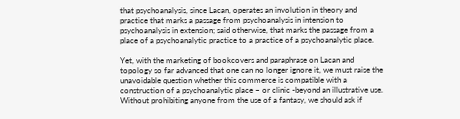that psychoanalysis, since Lacan, operates an involution in theory and practice that marks a passage from psychoanalysis in intension to psychoanalysis in extension; said otherwise, that marks the passage from a  place of a psychoanalytic practice to a practice of a psychoanalytic place.

Yet, with the marketing of bookcovers and paraphrase on Lacan and topology so far advanced that one can no longer ignore it, we must raise the unavoidable question whether this commerce is compatible with a construction of a psychoanalytic place – or clinic -beyond an illustrative use. Without prohibiting anyone from the use of a fantasy, we should ask if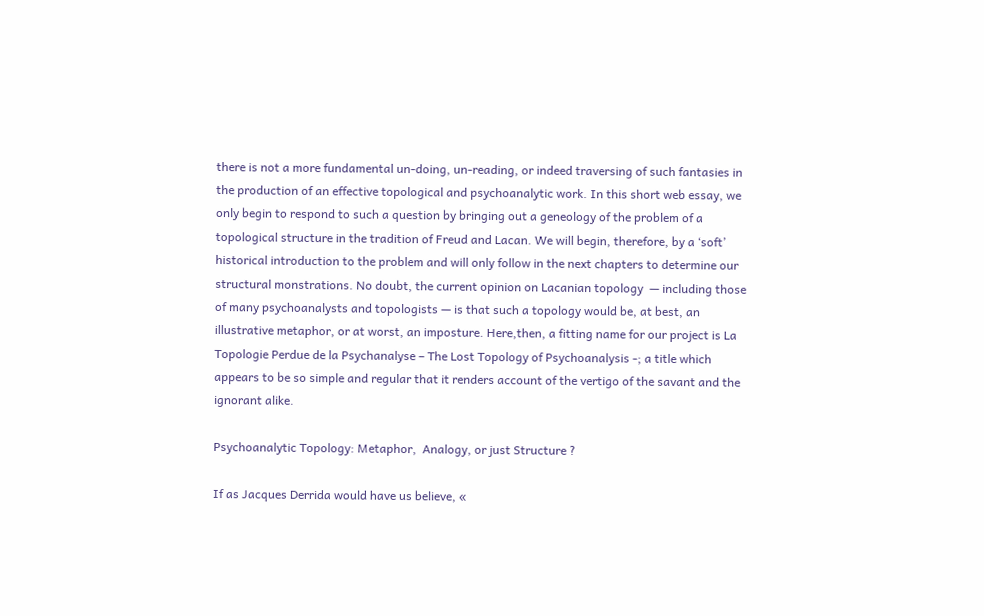there is not a more fundamental un-doing, un-reading, or indeed traversing of such fantasies in the production of an effective topological and psychoanalytic work. In this short web essay, we only begin to respond to such a question by bringing out a geneology of the problem of a topological structure in the tradition of Freud and Lacan. We will begin, therefore, by a ‘soft’ historical introduction to the problem and will only follow in the next chapters to determine our structural monstrations. No doubt, the current opinion on Lacanian topology  — including those of many psychoanalysts and topologists — is that such a topology would be, at best, an illustrative metaphor, or at worst, an imposture. Here,then, a fitting name for our project is La Topologie Perdue de la Psychanalyse – The Lost Topology of Psychoanalysis -; a title which appears to be so simple and regular that it renders account of the vertigo of the savant and the ignorant alike.

Psychoanalytic Topology: Metaphor,  Analogy, or just Structure ?

If as Jacques Derrida would have us believe, «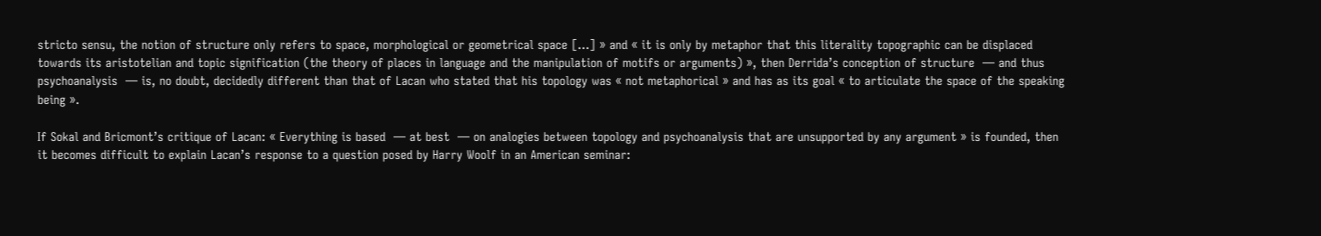stricto sensu, the notion of structure only refers to space, morphological or geometrical space […] » and « it is only by metaphor that this literality topographic can be displaced towards its aristotelian and topic signification (the theory of places in language and the manipulation of motifs or arguments) », then Derrida’s conception of structure  — and thus psychoanalysis  — is, no doubt, decidedly different than that of Lacan who stated that his topology was « not metaphorical » and has as its goal « to articulate the space of the speaking being ».

If Sokal and Bricmont’s critique of Lacan: « Everything is based  — at best  — on analogies between topology and psychoanalysis that are unsupported by any argument » is founded, then it becomes difficult to explain Lacan’s response to a question posed by Harry Woolf in an American seminar: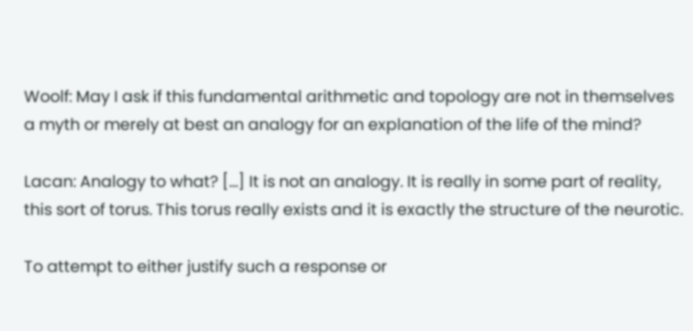Woolf: May I ask if this fundamental arithmetic and topology are not in themselves a myth or merely at best an analogy for an explanation of the life of the mind?

Lacan: Analogy to what? […] It is not an analogy. It is really in some part of reality, this sort of torus. This torus really exists and it is exactly the structure of the neurotic.

To attempt to either justify such a response or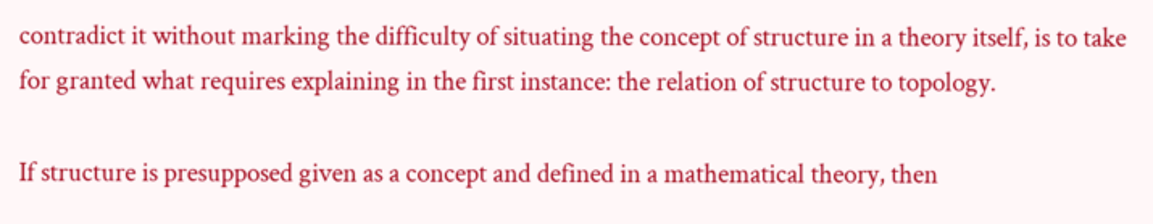contradict it without marking the difficulty of situating the concept of structure in a theory itself, is to take for granted what requires explaining in the first instance: the relation of structure to topology.

If structure is presupposed given as a concept and defined in a mathematical theory, then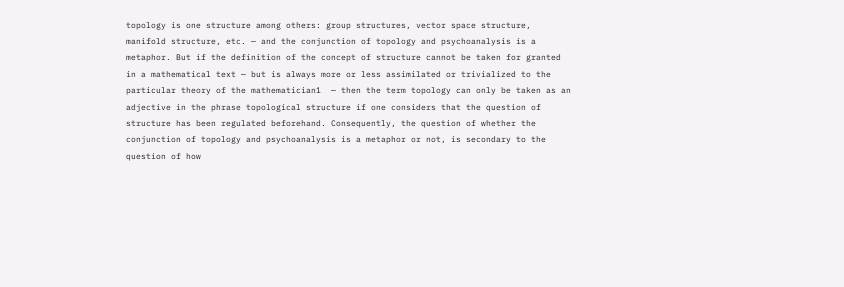topology is one structure among others: group structures, vector space structure, manifold structure, etc. — and the conjunction of topology and psychoanalysis is a metaphor. But if the definition of the concept of structure cannot be taken for granted in a mathematical text — but is always more or less assimilated or trivialized to the particular theory of the mathematician1  — then the term topology can only be taken as an adjective in the phrase topological structure if one considers that the question of structure has been regulated beforehand. Consequently, the question of whether the conjunction of topology and psychoanalysis is a metaphor or not, is secondary to the question of how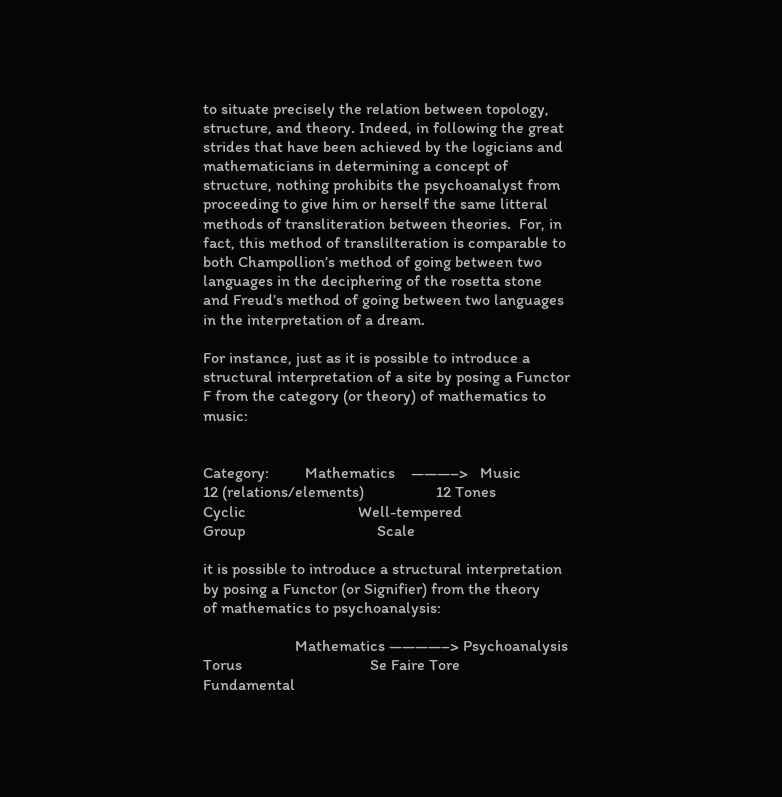to situate precisely the relation between topology, structure, and theory. Indeed, in following the great strides that have been achieved by the logicians and mathematicians in determining a concept of structure, nothing prohibits the psychoanalyst from proceeding to give him or herself the same litteral methods of transliteration between theories.  For, in fact, this method of translilteration is comparable to both Champollion’s method of going between two languages in the deciphering of the rosetta stone and Freud’s method of going between two languages in the interpretation of a dream.

For instance, just as it is possible to introduce a structural interpretation of a site by posing a Functor F from the category (or theory) of mathematics to music:


Category:         Mathematics    ———–>   Music
12 (relations/elements)                  12 Tones
Cyclic                            Well-tempered
Group                                 Scale

it is possible to introduce a structural interpretation by posing a Functor (or Signifier) from the theory
of mathematics to psychoanalysis:

                       Mathematics ————–> Psychoanalysis
Torus                                Se Faire Tore
Fundamental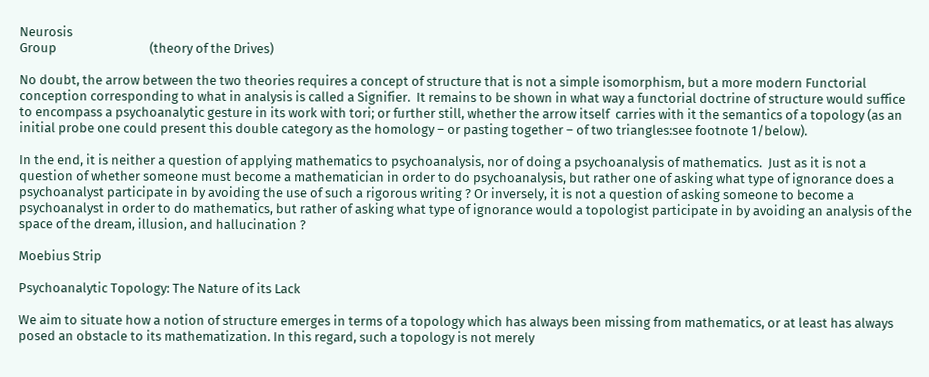Neurosis
Group                               (theory of the Drives)

No doubt, the arrow between the two theories requires a concept of structure that is not a simple isomorphism, but a more modern Functorial conception corresponding to what in analysis is called a Signifier.  It remains to be shown in what way a functorial doctrine of structure would suffice to encompass a psychoanalytic gesture in its work with tori; or further still, whether the arrow itself  carries with it the semantics of a topology (as an initial probe one could present this double category as the homology – or pasting together – of two triangles:see footnote 1/below).

In the end, it is neither a question of applying mathematics to psychoanalysis, nor of doing a psychoanalysis of mathematics.  Just as it is not a question of whether someone must become a mathematician in order to do psychoanalysis, but rather one of asking what type of ignorance does a psychoanalyst participate in by avoiding the use of such a rigorous writing ? Or inversely, it is not a question of asking someone to become a psychoanalyst in order to do mathematics, but rather of asking what type of ignorance would a topologist participate in by avoiding an analysis of the space of the dream, illusion, and hallucination ?

Moebius Strip

Psychoanalytic Topology: The Nature of its Lack

We aim to situate how a notion of structure emerges in terms of a topology which has always been missing from mathematics, or at least has always posed an obstacle to its mathematization. In this regard, such a topology is not merely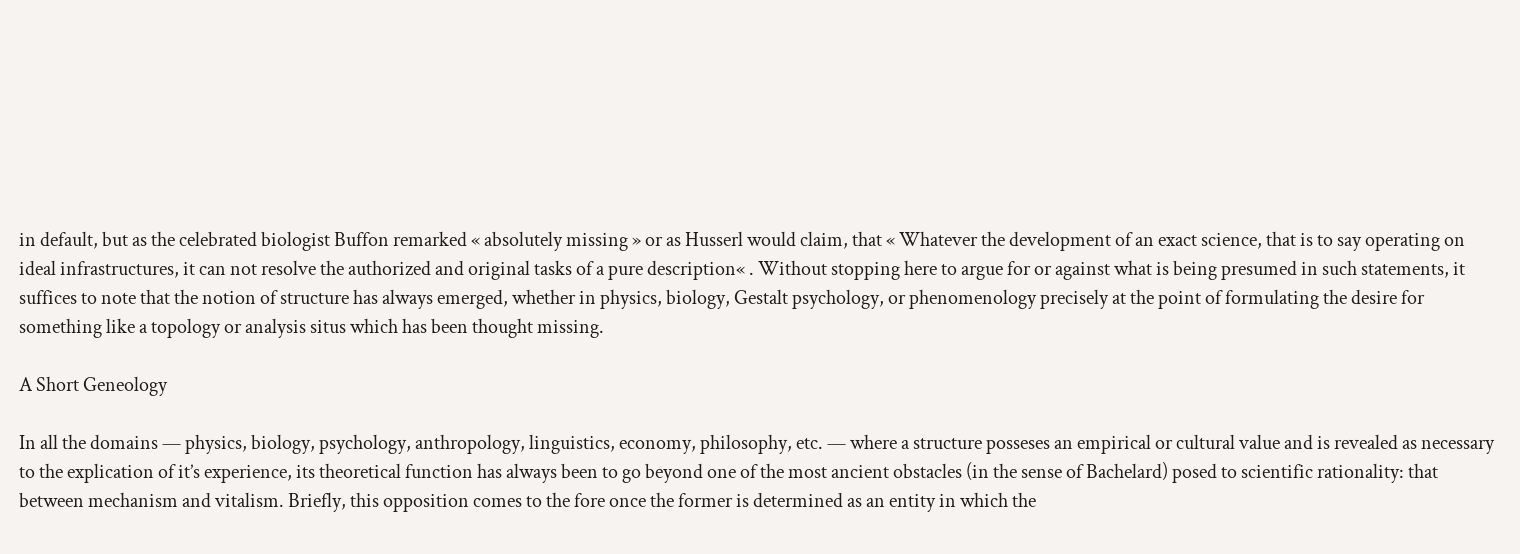in default, but as the celebrated biologist Buffon remarked « absolutely missing » or as Husserl would claim, that « Whatever the development of an exact science, that is to say operating on ideal infrastructures, it can not resolve the authorized and original tasks of a pure description« . Without stopping here to argue for or against what is being presumed in such statements, it suffices to note that the notion of structure has always emerged, whether in physics, biology, Gestalt psychology, or phenomenology precisely at the point of formulating the desire for something like a topology or analysis situs which has been thought missing.

A Short Geneology

In all the domains — physics, biology, psychology, anthropology, linguistics, economy, philosophy, etc. — where a structure posseses an empirical or cultural value and is revealed as necessary to the explication of it’s experience, its theoretical function has always been to go beyond one of the most ancient obstacles (in the sense of Bachelard) posed to scientific rationality: that between mechanism and vitalism. Briefly, this opposition comes to the fore once the former is determined as an entity in which the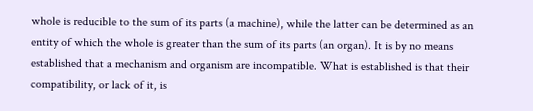whole is reducible to the sum of its parts (a machine), while the latter can be determined as an entity of which the whole is greater than the sum of its parts (an organ). It is by no means established that a mechanism and organism are incompatible. What is established is that their compatibility, or lack of it, is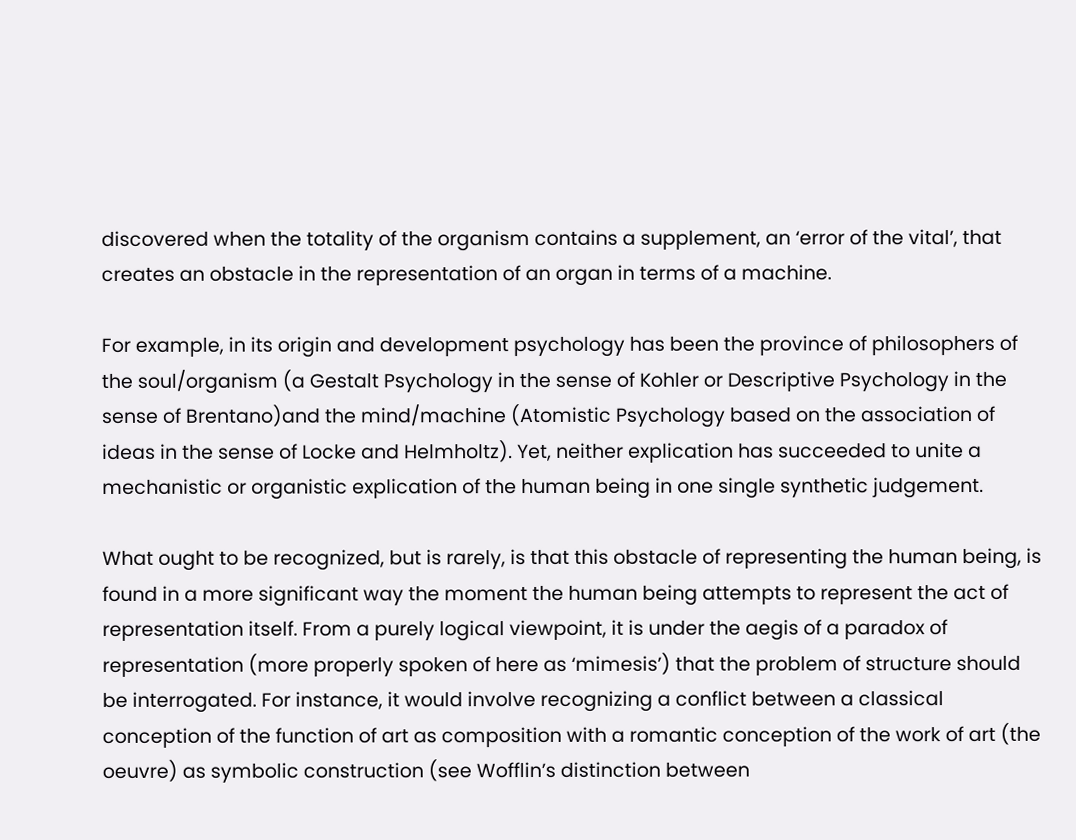discovered when the totality of the organism contains a supplement, an ‘error of the vital’, that creates an obstacle in the representation of an organ in terms of a machine.

For example, in its origin and development psychology has been the province of philosophers of the soul/organism (a Gestalt Psychology in the sense of Kohler or Descriptive Psychology in the sense of Brentano)and the mind/machine (Atomistic Psychology based on the association of ideas in the sense of Locke and Helmholtz). Yet, neither explication has succeeded to unite a mechanistic or organistic explication of the human being in one single synthetic judgement.

What ought to be recognized, but is rarely, is that this obstacle of representing the human being, is found in a more significant way the moment the human being attempts to represent the act of representation itself. From a purely logical viewpoint, it is under the aegis of a paradox of representation (more properly spoken of here as ‘mimesis’) that the problem of structure should be interrogated. For instance, it would involve recognizing a conflict between a classical conception of the function of art as composition with a romantic conception of the work of art (the oeuvre) as symbolic construction (see Wofflin’s distinction between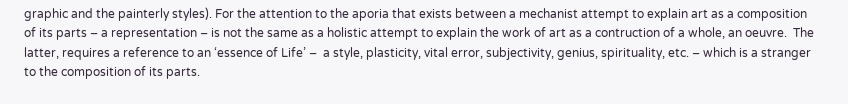graphic and the painterly styles). For the attention to the aporia that exists between a mechanist attempt to explain art as a composition of its parts – a representation – is not the same as a holistic attempt to explain the work of art as a contruction of a whole, an oeuvre.  The latter, requires a reference to an ‘essence of Life’ –  a style, plasticity, vital error, subjectivity, genius, spirituality, etc. – which is a stranger to the composition of its parts.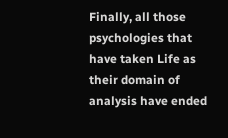Finally, all those psychologies that have taken Life as their domain of analysis have ended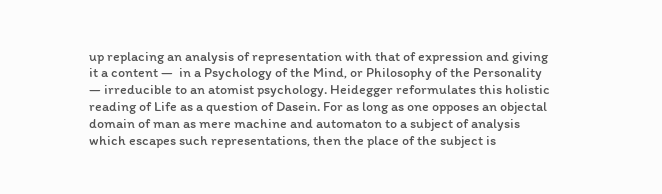up replacing an analysis of representation with that of expression and giving it a content —  in a Psychology of the Mind, or Philosophy of the Personality — irreducible to an atomist psychology. Heidegger reformulates this holistic reading of Life as a question of Dasein. For as long as one opposes an objectal domain of man as mere machine and automaton to a subject of analysis which escapes such representations, then the place of the subject is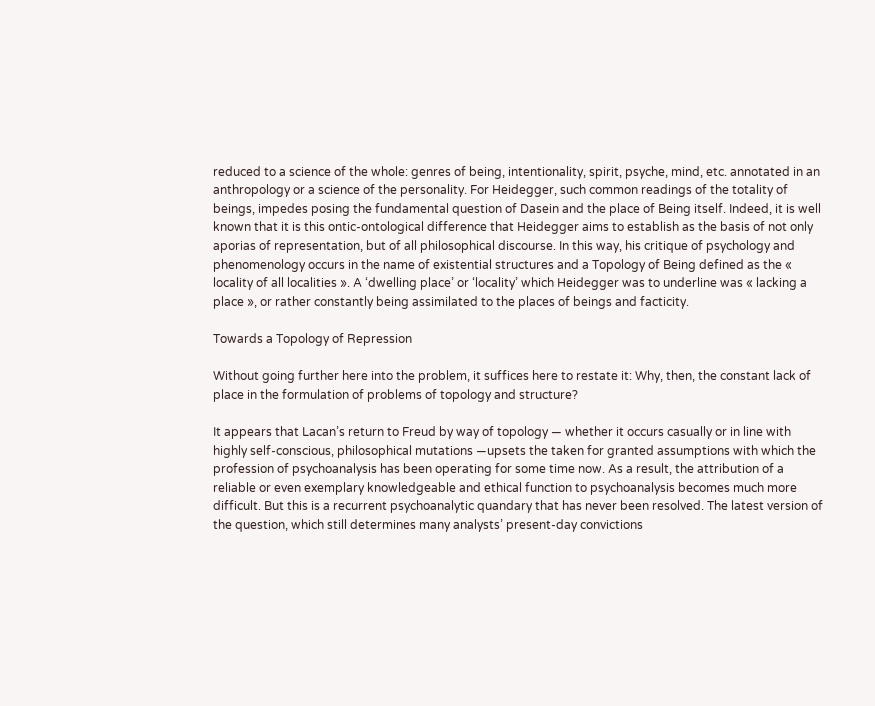reduced to a science of the whole: genres of being, intentionality, spirit, psyche, mind, etc. annotated in an anthropology or a science of the personality. For Heidegger, such common readings of the totality of beings, impedes posing the fundamental question of Dasein and the place of Being itself. Indeed, it is well known that it is this ontic-ontological difference that Heidegger aims to establish as the basis of not only aporias of representation, but of all philosophical discourse. In this way, his critique of psychology and phenomenology occurs in the name of existential structures and a Topology of Being defined as the « locality of all localities ». A ‘dwelling place’ or ‘locality’ which Heidegger was to underline was « lacking a place », or rather constantly being assimilated to the places of beings and facticity.

Towards a Topology of Repression

Without going further here into the problem, it suffices here to restate it: Why, then, the constant lack of place in the formulation of problems of topology and structure?

It appears that Lacan’s return to Freud by way of topology — whether it occurs casually or in line with highly self-conscious, philosophical mutations —upsets the taken for granted assumptions with which the profession of psychoanalysis has been operating for some time now. As a result, the attribution of a reliable or even exemplary knowledgeable and ethical function to psychoanalysis becomes much more difficult. But this is a recurrent psychoanalytic quandary that has never been resolved. The latest version of the question, which still determines many analysts’ present-day convictions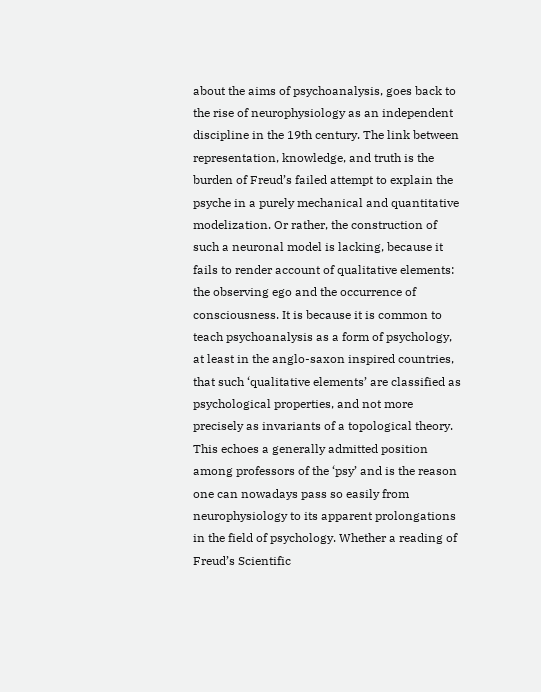about the aims of psychoanalysis, goes back to the rise of neurophysiology as an independent discipline in the 19th century. The link between representation, knowledge, and truth is the burden of Freud’s failed attempt to explain the psyche in a purely mechanical and quantitative modelization. Or rather, the construction of such a neuronal model is lacking, because it fails to render account of qualitative elements: the observing ego and the occurrence of consciousness. It is because it is common to teach psychoanalysis as a form of psychology, at least in the anglo-saxon inspired countries, that such ‘qualitative elements’ are classified as psychological properties, and not more precisely as invariants of a topological theory. This echoes a generally admitted position among professors of the ‘psy’ and is the reason one can nowadays pass so easily from neurophysiology to its apparent prolongations in the field of psychology. Whether a reading of Freud’s Scientific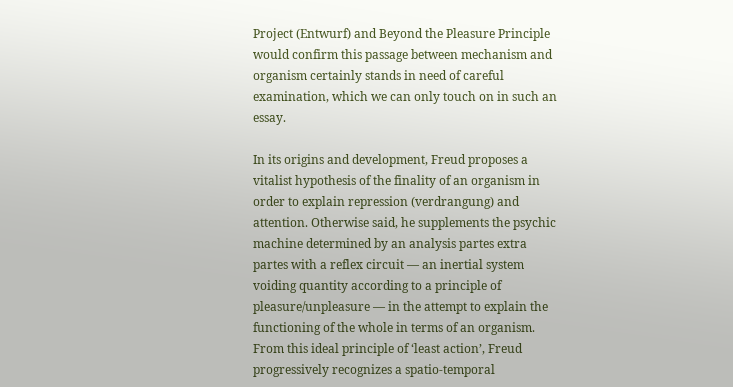Project (Entwurf) and Beyond the Pleasure Principle would confirm this passage between mechanism and organism certainly stands in need of careful examination, which we can only touch on in such an essay.

In its origins and development, Freud proposes a vitalist hypothesis of the finality of an organism in order to explain repression (verdrangung) and attention. Otherwise said, he supplements the psychic machine determined by an analysis partes extra partes with a reflex circuit — an inertial system voiding quantity according to a principle of pleasure/unpleasure — in the attempt to explain the functioning of the whole in terms of an organism. From this ideal principle of ‘least action’, Freud progressively recognizes a spatio-temporal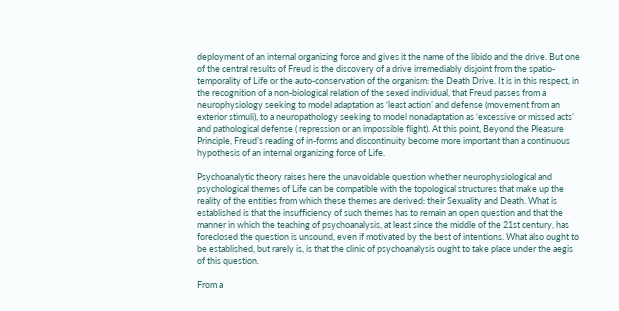deployment of an internal organizing force and gives it the name of the libido and the drive. But one of the central results of Freud is the discovery of a drive irremediably disjoint from the spatio-temporality of Life or the auto-conservation of the organism: the Death Drive. It is in this respect, in the recognition of a non-biological relation of the sexed individual, that Freud passes from a neurophysiology seeking to model adaptation as ‘least action’ and defense (movement from an exterior stimuli), to a neuropathology seeking to model nonadaptation as ‘excessive or missed acts’  and pathological defense ( repression or an impossible flight). At this point, Beyond the Pleasure Principle, Freud’s reading of in-forms and discontinuity become more important than a continuous hypothesis of an internal organizing force of Life.

Psychoanalytic theory raises here the unavoidable question whether neurophysiological and psychological themes of Life can be compatible with the topological structures that make up the reality of the entities from which these themes are derived: their Sexuality and Death. What is established is that the insufficiency of such themes has to remain an open question and that the manner in which the teaching of psychoanalysis, at least since the middle of the 21st century, has foreclosed the question is unsound, even if motivated by the best of intentions. What also ought to be established, but rarely is, is that the clinic of psychoanalysis ought to take place under the aegis of this question.

From a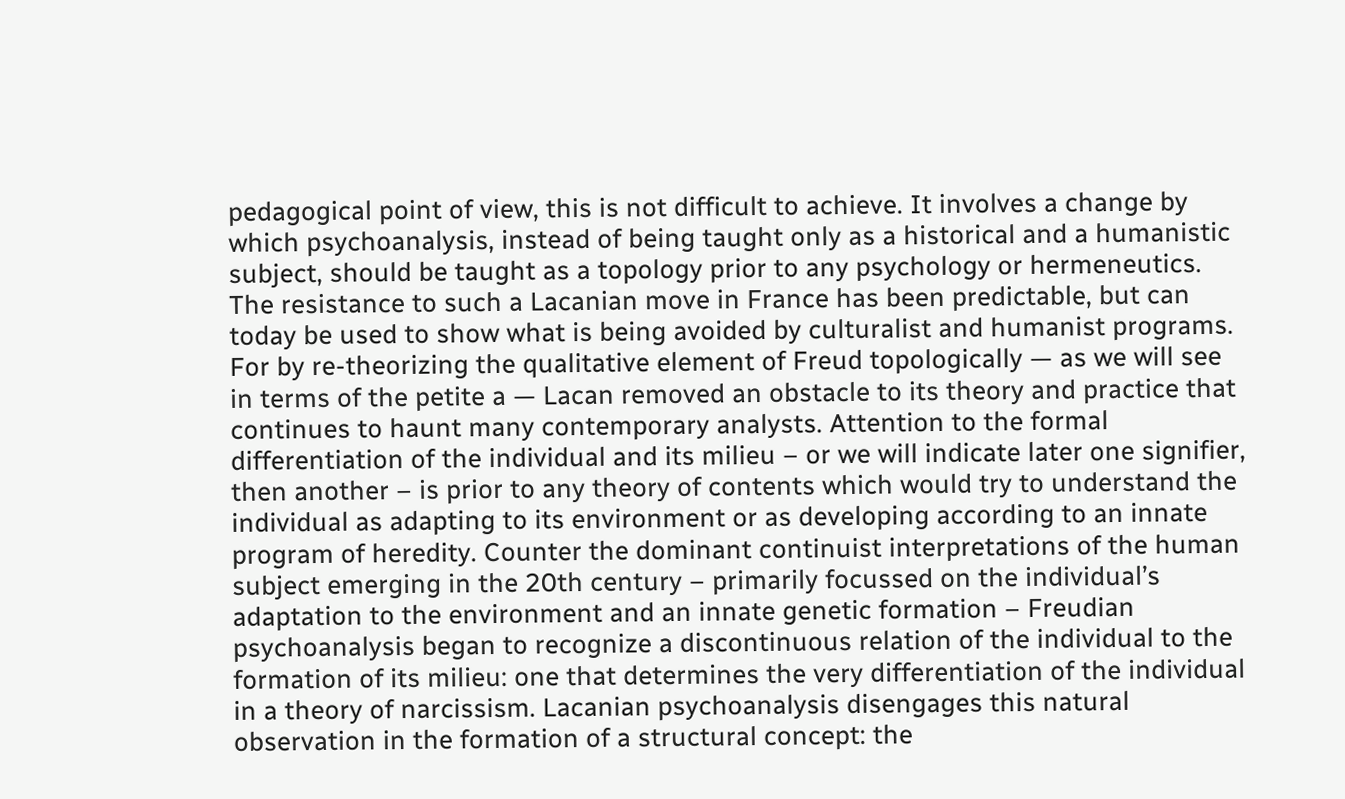pedagogical point of view, this is not difficult to achieve. It involves a change by which psychoanalysis, instead of being taught only as a historical and a humanistic subject, should be taught as a topology prior to any psychology or hermeneutics. The resistance to such a Lacanian move in France has been predictable, but can today be used to show what is being avoided by culturalist and humanist programs. For by re-theorizing the qualitative element of Freud topologically — as we will see in terms of the petite a — Lacan removed an obstacle to its theory and practice that continues to haunt many contemporary analysts. Attention to the formal differentiation of the individual and its milieu – or we will indicate later one signifier, then another – is prior to any theory of contents which would try to understand the individual as adapting to its environment or as developing according to an innate program of heredity. Counter the dominant continuist interpretations of the human subject emerging in the 20th century – primarily focussed on the individual’s adaptation to the environment and an innate genetic formation – Freudian psychoanalysis began to recognize a discontinuous relation of the individual to the formation of its milieu: one that determines the very differentiation of the individual in a theory of narcissism. Lacanian psychoanalysis disengages this natural observation in the formation of a structural concept: the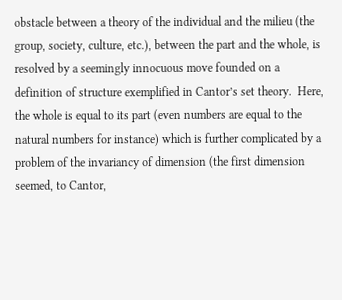obstacle between a theory of the individual and the milieu (the group, society, culture, etc.), between the part and the whole, is resolved by a seemingly innocuous move founded on a definition of structure exemplified in Cantor’s set theory.  Here, the whole is equal to its part (even numbers are equal to the natural numbers for instance) which is further complicated by a problem of the invariancy of dimension (the first dimension seemed, to Cantor,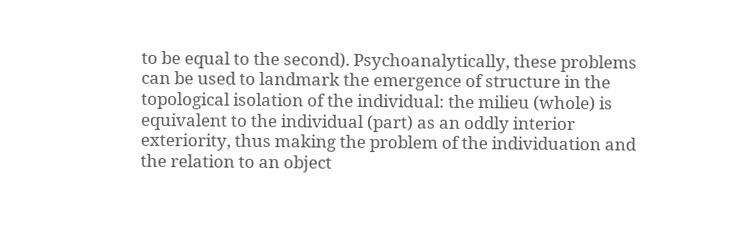to be equal to the second). Psychoanalytically, these problems can be used to landmark the emergence of structure in the topological isolation of the individual: the milieu (whole) is equivalent to the individual (part) as an oddly interior exteriority, thus making the problem of the individuation and the relation to an object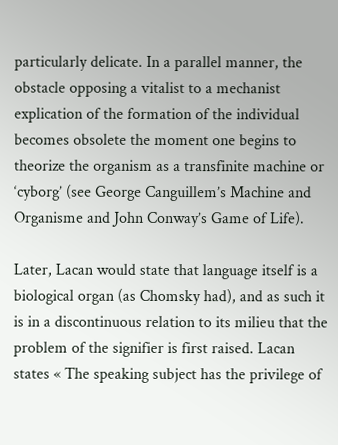particularly delicate. In a parallel manner, the obstacle opposing a vitalist to a mechanist explication of the formation of the individual becomes obsolete the moment one begins to theorize the organism as a transfinite machine or ‘cyborg’ (see George Canguillem’s Machine and Organisme and John Conway’s Game of Life).

Later, Lacan would state that language itself is a biological organ (as Chomsky had), and as such it is in a discontinuous relation to its milieu that the problem of the signifier is first raised. Lacan states « The speaking subject has the privilege of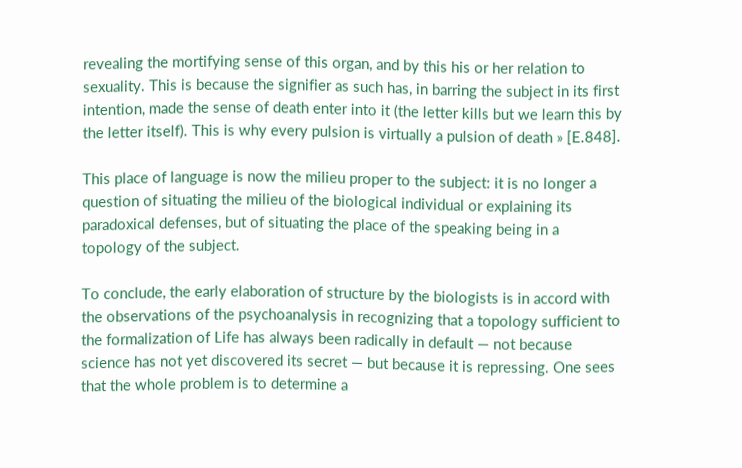revealing the mortifying sense of this organ, and by this his or her relation to sexuality. This is because the signifier as such has, in barring the subject in its first intention, made the sense of death enter into it (the letter kills but we learn this by the letter itself). This is why every pulsion is virtually a pulsion of death » [E.848].

This place of language is now the milieu proper to the subject: it is no longer a question of situating the milieu of the biological individual or explaining its paradoxical defenses, but of situating the place of the speaking being in a topology of the subject.

To conclude, the early elaboration of structure by the biologists is in accord with the observations of the psychoanalysis in recognizing that a topology sufficient to the formalization of Life has always been radically in default — not because science has not yet discovered its secret — but because it is repressing. One sees that the whole problem is to determine a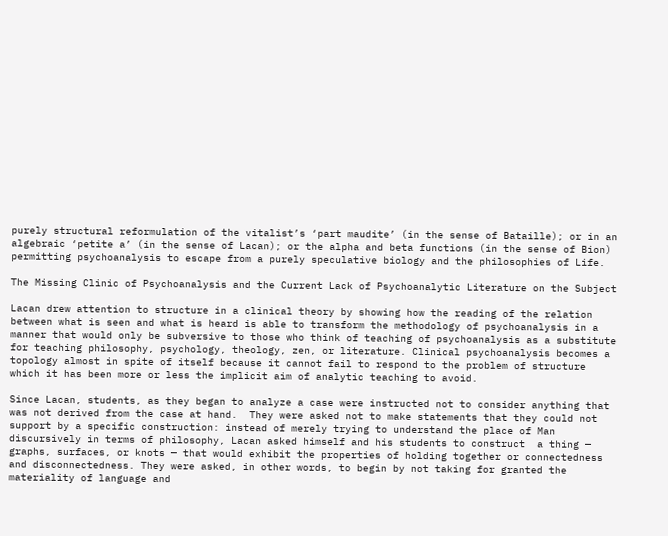purely structural reformulation of the vitalist’s ‘part maudite’ (in the sense of Bataille); or in an algebraic ‘petite a’ (in the sense of Lacan); or the alpha and beta functions (in the sense of Bion) permitting psychoanalysis to escape from a purely speculative biology and the philosophies of Life.

The Missing Clinic of Psychoanalysis and the Current Lack of Psychoanalytic Literature on the Subject

Lacan drew attention to structure in a clinical theory by showing how the reading of the relation between what is seen and what is heard is able to transform the methodology of psychoanalysis in a manner that would only be subversive to those who think of teaching of psychoanalysis as a substitute for teaching philosophy, psychology, theology, zen, or literature. Clinical psychoanalysis becomes a topology almost in spite of itself because it cannot fail to respond to the problem of structure which it has been more or less the implicit aim of analytic teaching to avoid.

Since Lacan, students, as they began to analyze a case were instructed not to consider anything that was not derived from the case at hand.  They were asked not to make statements that they could not support by a specific construction: instead of merely trying to understand the place of Man discursively in terms of philosophy, Lacan asked himself and his students to construct  a thing — graphs, surfaces, or knots — that would exhibit the properties of holding together or connectedness and disconnectedness. They were asked, in other words, to begin by not taking for granted the materiality of language and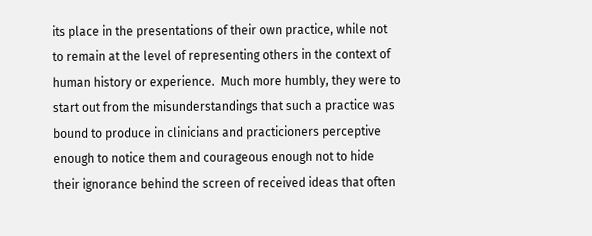its place in the presentations of their own practice, while not to remain at the level of representing others in the context of human history or experience.  Much more humbly, they were to start out from the misunderstandings that such a practice was bound to produce in clinicians and practicioners perceptive enough to notice them and courageous enough not to hide their ignorance behind the screen of received ideas that often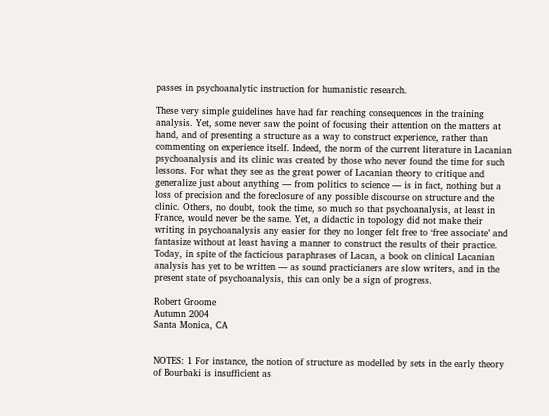passes in psychoanalytic instruction for humanistic research.

These very simple guidelines have had far reaching consequences in the training analysis. Yet, some never saw the point of focusing their attention on the matters at hand, and of presenting a structure as a way to construct experience, rather than commenting on experience itself. Indeed, the norm of the current literature in Lacanian psychoanalysis and its clinic was created by those who never found the time for such lessons. For what they see as the great power of Lacanian theory to critique and generalize just about anything — from politics to science — is in fact, nothing but a loss of precision and the foreclosure of any possible discourse on structure and the clinic. Others, no doubt, took the time, so much so that psychoanalysis, at least in France, would never be the same. Yet, a didactic in topology did not make their writing in psychoanalysis any easier for they no longer felt free to ‘free associate’ and fantasize without at least having a manner to construct the results of their practice. Today, in spite of the facticious paraphrases of Lacan, a book on clinical Lacanian analysis has yet to be written — as sound practicianers are slow writers, and in the present state of psychoanalysis, this can only be a sign of progress.

Robert Groome
Autumn 2004
Santa Monica, CA


NOTES: 1 For instance, the notion of structure as modelled by sets in the early theory of Bourbaki is insufficient as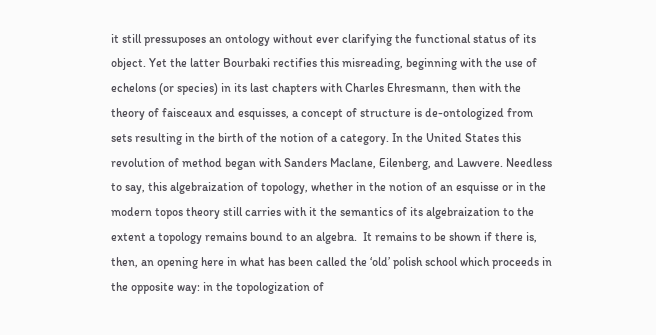it still pressuposes an ontology without ever clarifying the functional status of its object. Yet the latter Bourbaki rectifies this misreading, beginning with the use of echelons (or species) in its last chapters with Charles Ehresmann, then with the theory of faisceaux and esquisses, a concept of structure is de-ontologized from sets resulting in the birth of the notion of a category. In the United States this revolution of method began with Sanders Maclane, Eilenberg, and Lawvere. Needless to say, this algebraization of topology, whether in the notion of an esquisse or in the modern topos theory still carries with it the semantics of its algebraization to the extent a topology remains bound to an algebra.  It remains to be shown if there is, then, an opening here in what has been called the ‘old’ polish school which proceeds in the opposite way: in the topologization of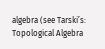algebra (see Tarski’s: Topological Algebra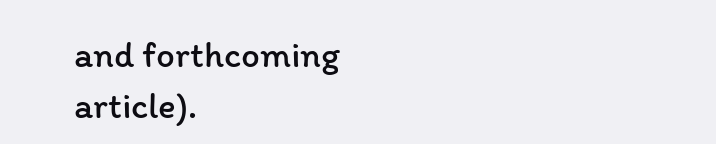and forthcoming article).